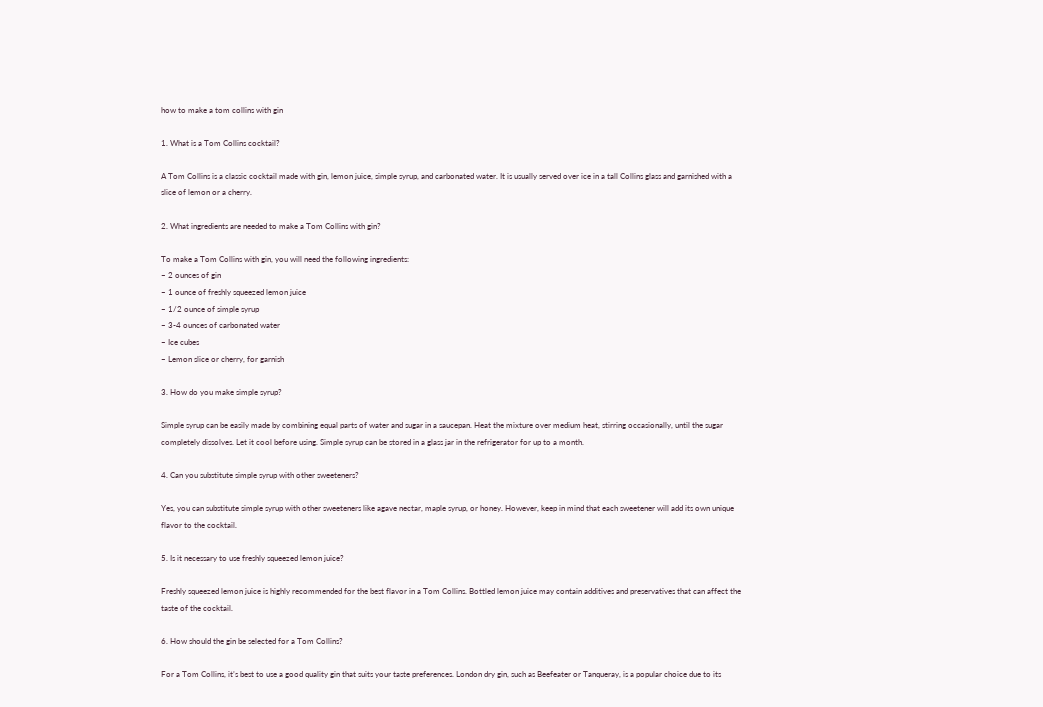how to make a tom collins with gin

1. What is a Tom Collins cocktail?

A Tom Collins is a classic cocktail made with gin, lemon juice, simple syrup, and carbonated water. It is usually served over ice in a tall Collins glass and garnished with a slice of lemon or a cherry.

2. What ingredients are needed to make a Tom Collins with gin?

To make a Tom Collins with gin, you will need the following ingredients:
– 2 ounces of gin
– 1 ounce of freshly squeezed lemon juice
– 1/2 ounce of simple syrup
– 3-4 ounces of carbonated water
– Ice cubes
– Lemon slice or cherry, for garnish

3. How do you make simple syrup?

Simple syrup can be easily made by combining equal parts of water and sugar in a saucepan. Heat the mixture over medium heat, stirring occasionally, until the sugar completely dissolves. Let it cool before using. Simple syrup can be stored in a glass jar in the refrigerator for up to a month.

4. Can you substitute simple syrup with other sweeteners?

Yes, you can substitute simple syrup with other sweeteners like agave nectar, maple syrup, or honey. However, keep in mind that each sweetener will add its own unique flavor to the cocktail.

5. Is it necessary to use freshly squeezed lemon juice?

Freshly squeezed lemon juice is highly recommended for the best flavor in a Tom Collins. Bottled lemon juice may contain additives and preservatives that can affect the taste of the cocktail.

6. How should the gin be selected for a Tom Collins?

For a Tom Collins, it’s best to use a good quality gin that suits your taste preferences. London dry gin, such as Beefeater or Tanqueray, is a popular choice due to its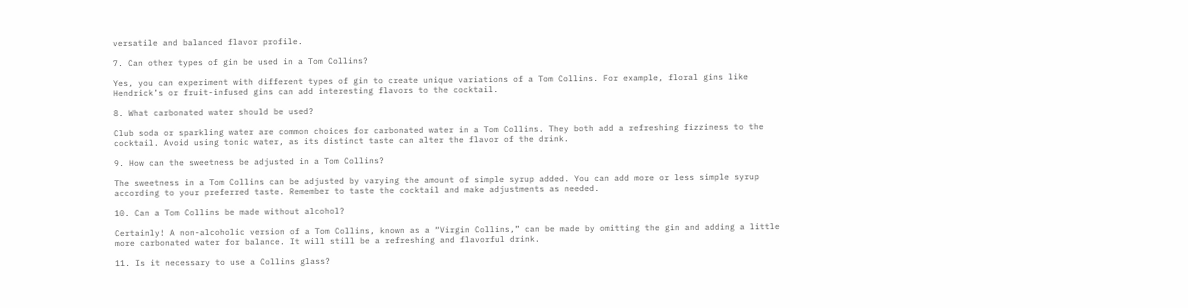versatile and balanced flavor profile.

7. Can other types of gin be used in a Tom Collins?

Yes, you can experiment with different types of gin to create unique variations of a Tom Collins. For example, floral gins like Hendrick’s or fruit-infused gins can add interesting flavors to the cocktail.

8. What carbonated water should be used?

Club soda or sparkling water are common choices for carbonated water in a Tom Collins. They both add a refreshing fizziness to the cocktail. Avoid using tonic water, as its distinct taste can alter the flavor of the drink.

9. How can the sweetness be adjusted in a Tom Collins?

The sweetness in a Tom Collins can be adjusted by varying the amount of simple syrup added. You can add more or less simple syrup according to your preferred taste. Remember to taste the cocktail and make adjustments as needed.

10. Can a Tom Collins be made without alcohol?

Certainly! A non-alcoholic version of a Tom Collins, known as a “Virgin Collins,” can be made by omitting the gin and adding a little more carbonated water for balance. It will still be a refreshing and flavorful drink.

11. Is it necessary to use a Collins glass?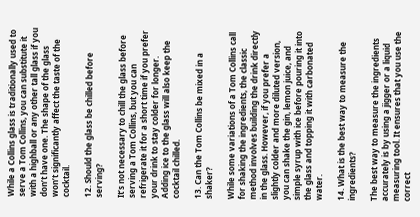While a Collins glass is traditionally used to serve a Tom Collins, you can substitute it with a highball or any other tall glass if you don’t have one. The shape of the glass won’t significantly affect the taste of the cocktail.

12. Should the glass be chilled before serving?

It’s not necessary to chill the glass before serving a Tom Collins, but you can refrigerate it for a short time if you prefer your drink to stay colder for longer. Adding ice to the glass will also keep the cocktail chilled.

13. Can the Tom Collins be mixed in a shaker?

While some variations of a Tom Collins call for shaking the ingredients, the classic method involves building the drink directly in the glass. However, if you prefer a slightly colder and more diluted version, you can shake the gin, lemon juice, and simple syrup with ice before pouring it into the glass and topping it with carbonated water.

14. What is the best way to measure the ingredients?

The best way to measure the ingredients accurately is by using a jigger or a liquid measuring tool. It ensures that you use the correct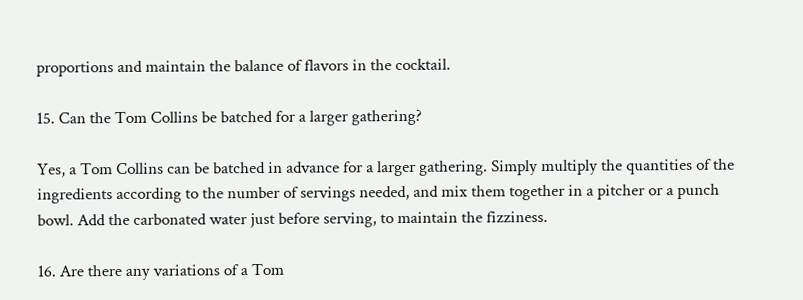proportions and maintain the balance of flavors in the cocktail.

15. Can the Tom Collins be batched for a larger gathering?

Yes, a Tom Collins can be batched in advance for a larger gathering. Simply multiply the quantities of the ingredients according to the number of servings needed, and mix them together in a pitcher or a punch bowl. Add the carbonated water just before serving, to maintain the fizziness.

16. Are there any variations of a Tom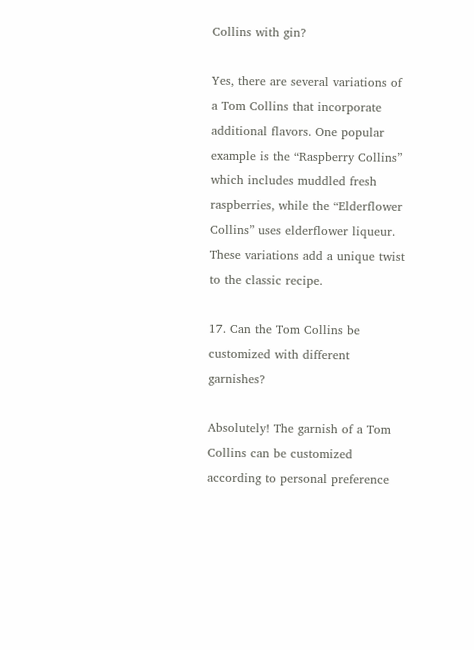Collins with gin?

Yes, there are several variations of a Tom Collins that incorporate additional flavors. One popular example is the “Raspberry Collins” which includes muddled fresh raspberries, while the “Elderflower Collins” uses elderflower liqueur. These variations add a unique twist to the classic recipe.

17. Can the Tom Collins be customized with different garnishes?

Absolutely! The garnish of a Tom Collins can be customized according to personal preference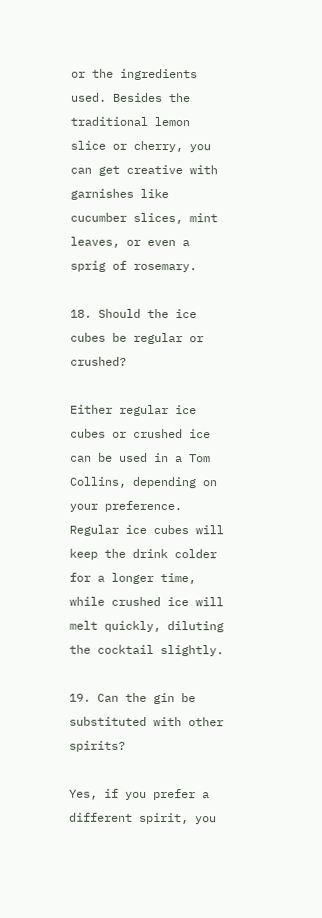or the ingredients used. Besides the traditional lemon slice or cherry, you can get creative with garnishes like cucumber slices, mint leaves, or even a sprig of rosemary.

18. Should the ice cubes be regular or crushed?

Either regular ice cubes or crushed ice can be used in a Tom Collins, depending on your preference. Regular ice cubes will keep the drink colder for a longer time, while crushed ice will melt quickly, diluting the cocktail slightly.

19. Can the gin be substituted with other spirits?

Yes, if you prefer a different spirit, you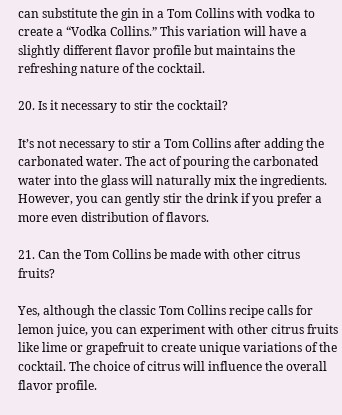can substitute the gin in a Tom Collins with vodka to create a “Vodka Collins.” This variation will have a slightly different flavor profile but maintains the refreshing nature of the cocktail.

20. Is it necessary to stir the cocktail?

It’s not necessary to stir a Tom Collins after adding the carbonated water. The act of pouring the carbonated water into the glass will naturally mix the ingredients. However, you can gently stir the drink if you prefer a more even distribution of flavors.

21. Can the Tom Collins be made with other citrus fruits?

Yes, although the classic Tom Collins recipe calls for lemon juice, you can experiment with other citrus fruits like lime or grapefruit to create unique variations of the cocktail. The choice of citrus will influence the overall flavor profile.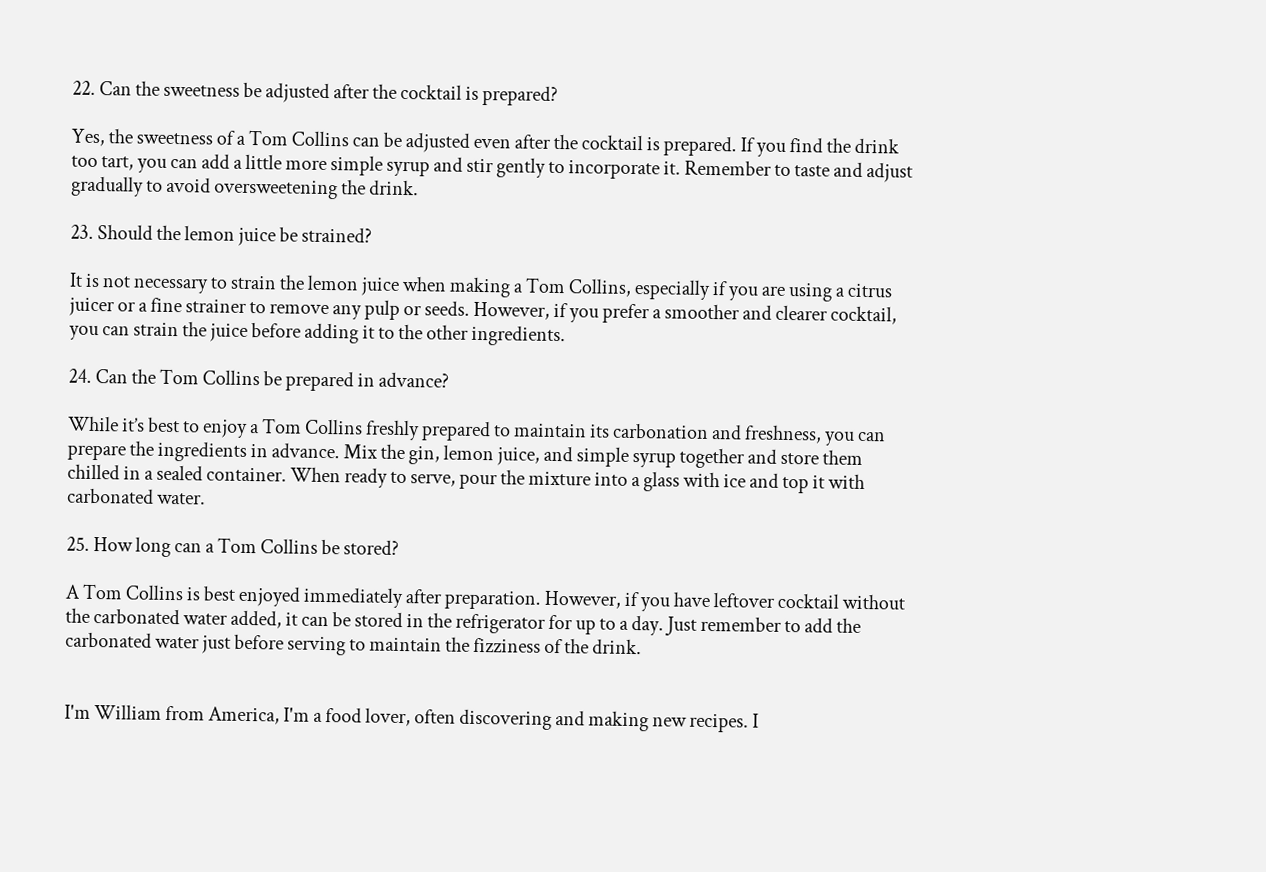22. Can the sweetness be adjusted after the cocktail is prepared?

Yes, the sweetness of a Tom Collins can be adjusted even after the cocktail is prepared. If you find the drink too tart, you can add a little more simple syrup and stir gently to incorporate it. Remember to taste and adjust gradually to avoid oversweetening the drink.

23. Should the lemon juice be strained?

It is not necessary to strain the lemon juice when making a Tom Collins, especially if you are using a citrus juicer or a fine strainer to remove any pulp or seeds. However, if you prefer a smoother and clearer cocktail, you can strain the juice before adding it to the other ingredients.

24. Can the Tom Collins be prepared in advance?

While it’s best to enjoy a Tom Collins freshly prepared to maintain its carbonation and freshness, you can prepare the ingredients in advance. Mix the gin, lemon juice, and simple syrup together and store them chilled in a sealed container. When ready to serve, pour the mixture into a glass with ice and top it with carbonated water.

25. How long can a Tom Collins be stored?

A Tom Collins is best enjoyed immediately after preparation. However, if you have leftover cocktail without the carbonated water added, it can be stored in the refrigerator for up to a day. Just remember to add the carbonated water just before serving to maintain the fizziness of the drink.


I'm William from America, I'm a food lover, often discovering and making new recipes. I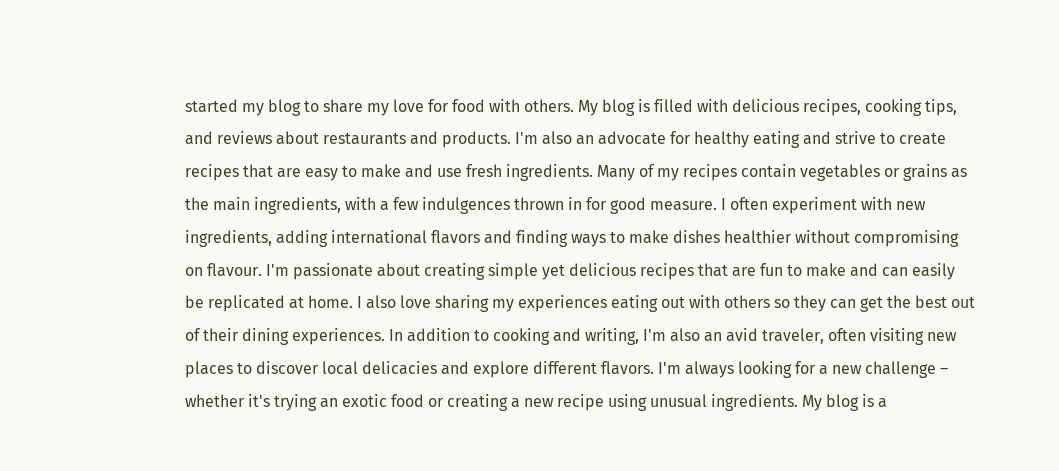started my blog to share my love for food with others. My blog is filled with delicious recipes, cooking tips, and reviews about restaurants and products. I'm also an advocate for healthy eating and strive to create recipes that are easy to make and use fresh ingredients. Many of my recipes contain vegetables or grains as the main ingredients, with a few indulgences thrown in for good measure. I often experiment with new ingredients, adding international flavors and finding ways to make dishes healthier without compromising on flavour. I'm passionate about creating simple yet delicious recipes that are fun to make and can easily be replicated at home. I also love sharing my experiences eating out with others so they can get the best out of their dining experiences. In addition to cooking and writing, I'm also an avid traveler, often visiting new places to discover local delicacies and explore different flavors. I'm always looking for a new challenge – whether it's trying an exotic food or creating a new recipe using unusual ingredients. My blog is a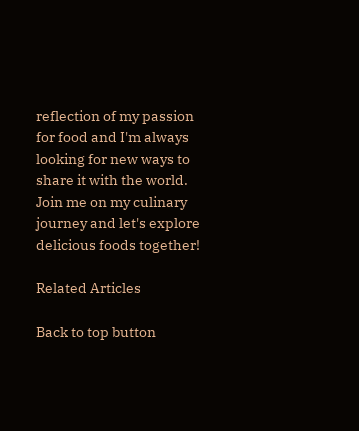reflection of my passion for food and I'm always looking for new ways to share it with the world. Join me on my culinary journey and let's explore delicious foods together!

Related Articles

Back to top button